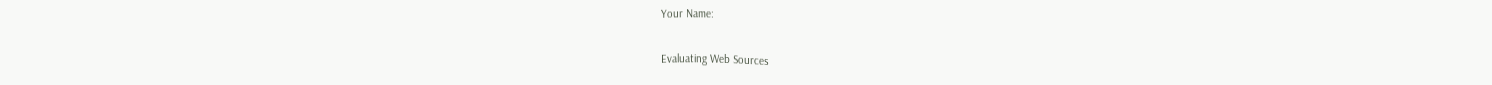Your Name:

Evaluating Web Sources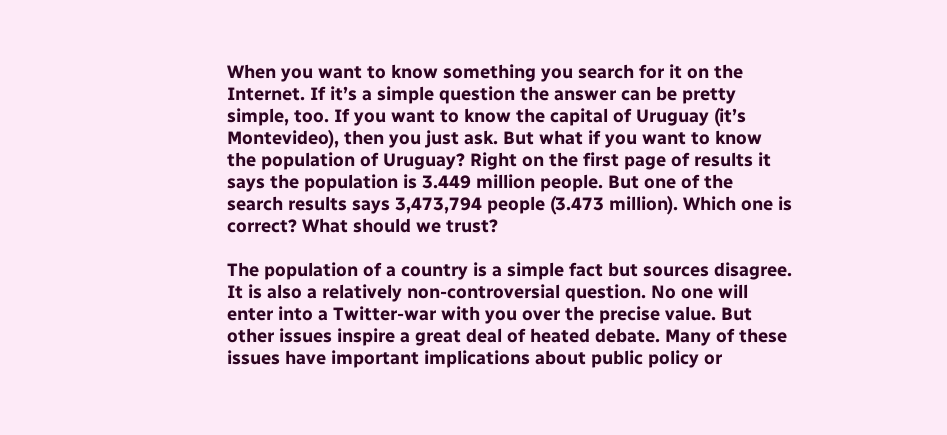When you want to know something you search for it on the Internet. If it’s a simple question the answer can be pretty simple, too. If you want to know the capital of Uruguay (it’s Montevideo), then you just ask. But what if you want to know the population of Uruguay? Right on the first page of results it says the population is 3.449 million people. But one of the search results says 3,473,794 people (3.473 million). Which one is correct? What should we trust?

The population of a country is a simple fact but sources disagree. It is also a relatively non-controversial question. No one will enter into a Twitter-war with you over the precise value. But other issues inspire a great deal of heated debate. Many of these issues have important implications about public policy or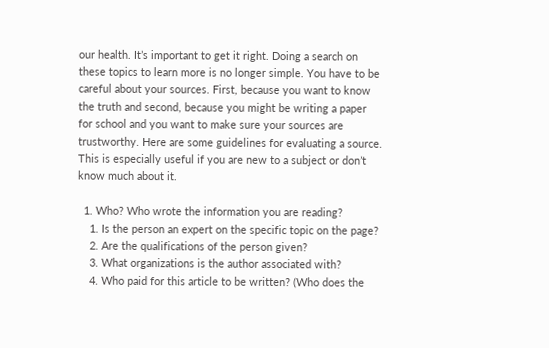our health. It’s important to get it right. Doing a search on these topics to learn more is no longer simple. You have to be careful about your sources. First, because you want to know the truth and second, because you might be writing a paper for school and you want to make sure your sources are trustworthy. Here are some guidelines for evaluating a source. This is especially useful if you are new to a subject or don’t know much about it.

  1. Who? Who wrote the information you are reading?
    1. Is the person an expert on the specific topic on the page?
    2. Are the qualifications of the person given?
    3. What organizations is the author associated with?
    4. Who paid for this article to be written? (Who does the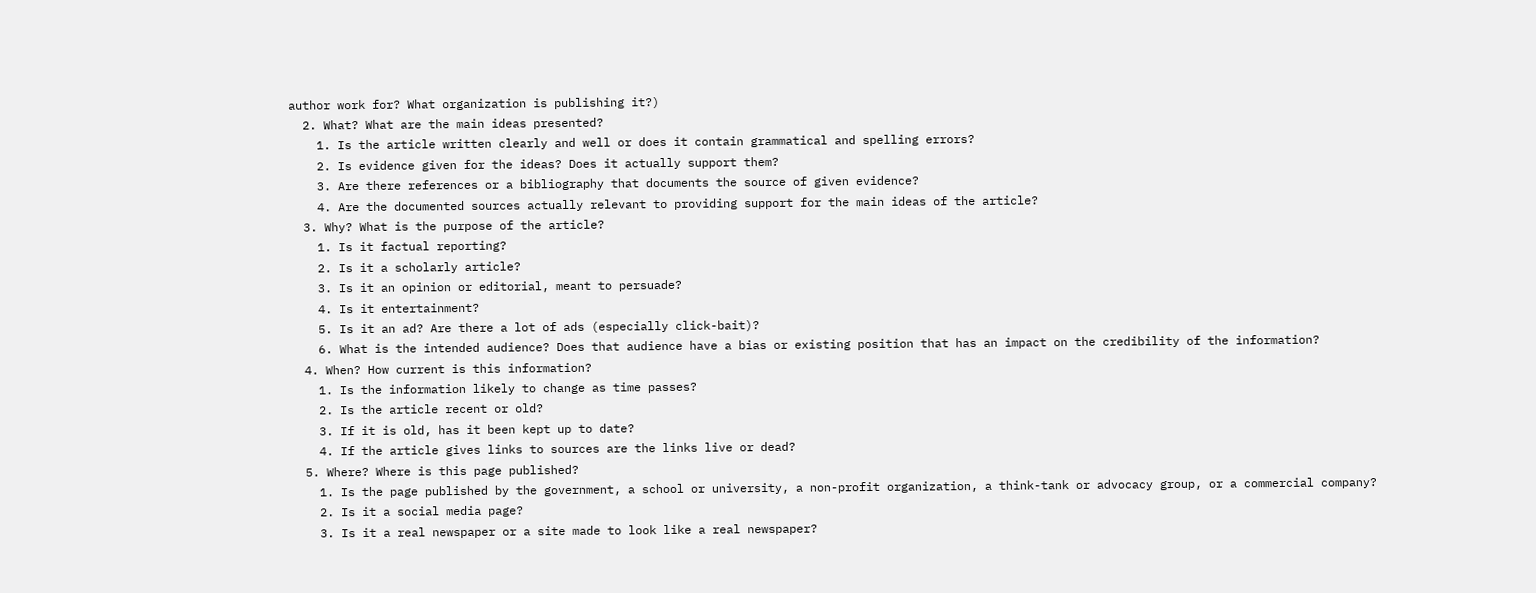author work for? What organization is publishing it?)
  2. What? What are the main ideas presented?
    1. Is the article written clearly and well or does it contain grammatical and spelling errors?
    2. Is evidence given for the ideas? Does it actually support them?
    3. Are there references or a bibliography that documents the source of given evidence?
    4. Are the documented sources actually relevant to providing support for the main ideas of the article?
  3. Why? What is the purpose of the article?
    1. Is it factual reporting?
    2. Is it a scholarly article?
    3. Is it an opinion or editorial, meant to persuade?
    4. Is it entertainment?
    5. Is it an ad? Are there a lot of ads (especially click-bait)?
    6. What is the intended audience? Does that audience have a bias or existing position that has an impact on the credibility of the information?
  4. When? How current is this information?
    1. Is the information likely to change as time passes?
    2. Is the article recent or old?
    3. If it is old, has it been kept up to date?
    4. If the article gives links to sources are the links live or dead?
  5. Where? Where is this page published?
    1. Is the page published by the government, a school or university, a non-profit organization, a think-tank or advocacy group, or a commercial company?
    2. Is it a social media page?
    3. Is it a real newspaper or a site made to look like a real newspaper?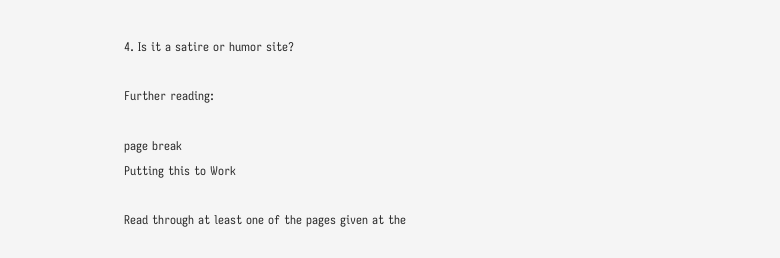4. Is it a satire or humor site?

Further reading:

page break
Putting this to Work

Read through at least one of the pages given at the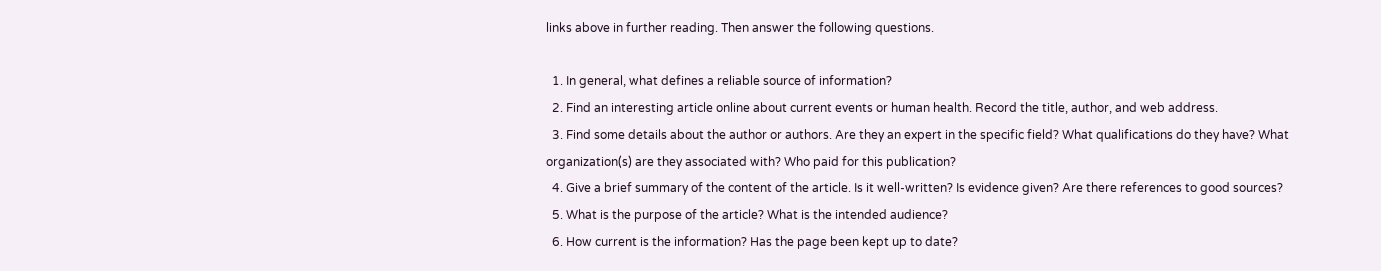links above in further reading. Then answer the following questions.

  1. In general, what defines a reliable source of information?
  2. Find an interesting article online about current events or human health. Record the title, author, and web address.
  3. Find some details about the author or authors. Are they an expert in the specific field? What qualifications do they have? What organization(s) are they associated with? Who paid for this publication?
  4. Give a brief summary of the content of the article. Is it well-written? Is evidence given? Are there references to good sources?
  5. What is the purpose of the article? What is the intended audience?
  6. How current is the information? Has the page been kept up to date?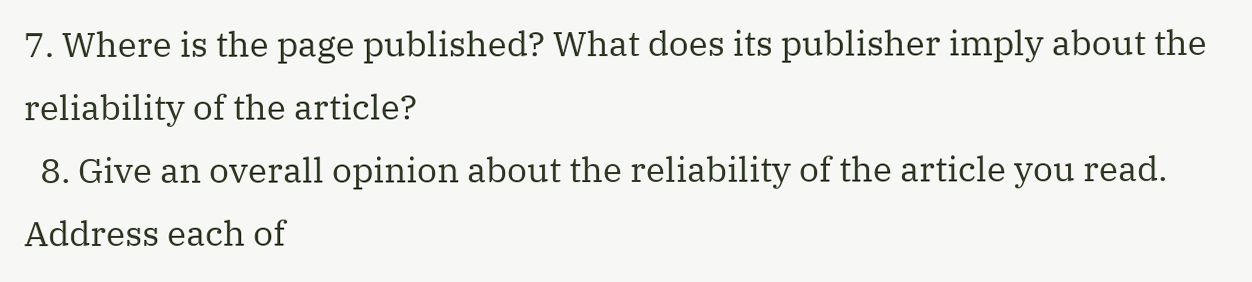7. Where is the page published? What does its publisher imply about the reliability of the article?
  8. Give an overall opinion about the reliability of the article you read. Address each of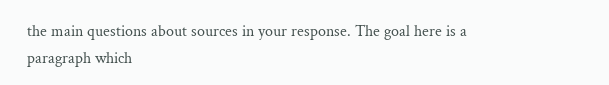the main questions about sources in your response. The goal here is a paragraph which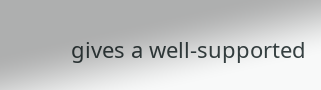gives a well-supported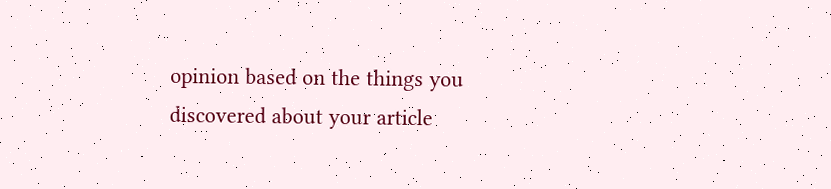opinion based on the things you discovered about your article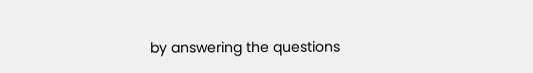by answering the questions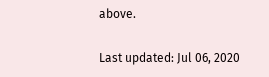above.

Last updated: Jul 06, 2020